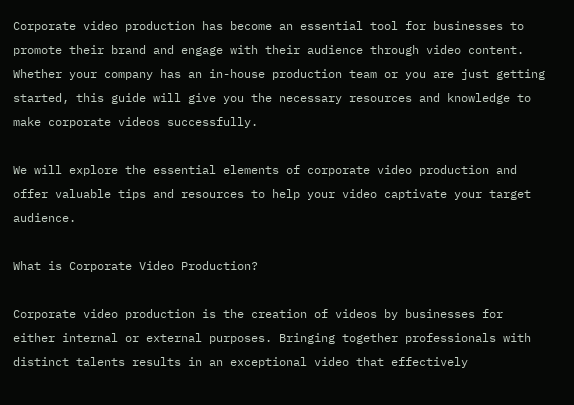Corporate video production has become an essential tool for businesses to promote their brand and engage with their audience through video content. Whether your company has an in-house production team or you are just getting started, this guide will give you the necessary resources and knowledge to make corporate videos successfully.

We will explore the essential elements of corporate video production and offer valuable tips and resources to help your video captivate your target audience.

What is Corporate Video Production?

Corporate video production is the creation of videos by businesses for either internal or external purposes. Bringing together professionals with distinct talents results in an exceptional video that effectively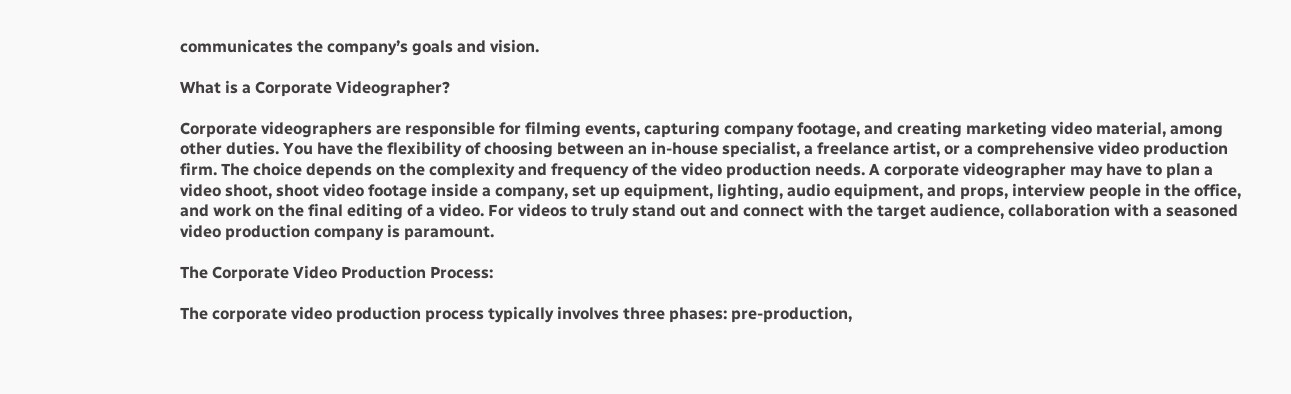communicates the company’s goals and vision.

What is a Corporate Videographer?

Corporate videographers are responsible for filming events, capturing company footage, and creating marketing video material, among other duties. You have the flexibility of choosing between an in-house specialist, a freelance artist, or a comprehensive video production firm. The choice depends on the complexity and frequency of the video production needs. A corporate videographer may have to plan a video shoot, shoot video footage inside a company, set up equipment, lighting, audio equipment, and props, interview people in the office, and work on the final editing of a video. For videos to truly stand out and connect with the target audience, collaboration with a seasoned video production company is paramount.

The Corporate Video Production Process:

The corporate video production process typically involves three phases: pre-production,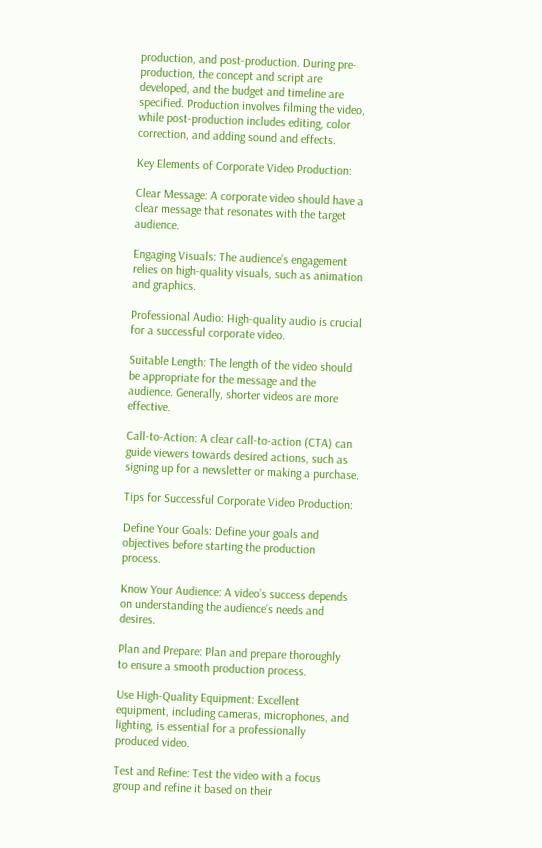production, and post-production. During pre-production, the concept and script are developed, and the budget and timeline are specified. Production involves filming the video, while post-production includes editing, color correction, and adding sound and effects.

Key Elements of Corporate Video Production:

Clear Message: A corporate video should have a clear message that resonates with the target audience.

Engaging Visuals: The audience’s engagement relies on high-quality visuals, such as animation and graphics.

Professional Audio: High-quality audio is crucial for a successful corporate video.

Suitable Length: The length of the video should be appropriate for the message and the audience. Generally, shorter videos are more effective.

Call-to-Action: A clear call-to-action (CTA) can guide viewers towards desired actions, such as signing up for a newsletter or making a purchase.

Tips for Successful Corporate Video Production:

Define Your Goals: Define your goals and objectives before starting the production process.

Know Your Audience: A video’s success depends on understanding the audience’s needs and desires.

Plan and Prepare: Plan and prepare thoroughly to ensure a smooth production process.

Use High-Quality Equipment: Excellent equipment, including cameras, microphones, and lighting, is essential for a professionally produced video.

Test and Refine: Test the video with a focus group and refine it based on their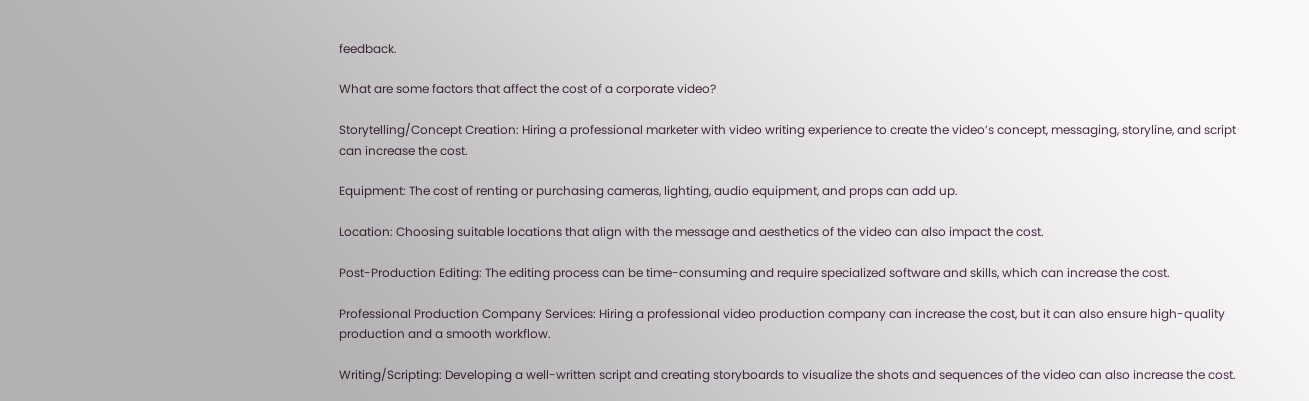feedback.

What are some factors that affect the cost of a corporate video?

Storytelling/Concept Creation: Hiring a professional marketer with video writing experience to create the video’s concept, messaging, storyline, and script can increase the cost.

Equipment: The cost of renting or purchasing cameras, lighting, audio equipment, and props can add up.

Location: Choosing suitable locations that align with the message and aesthetics of the video can also impact the cost.

Post-Production Editing: The editing process can be time-consuming and require specialized software and skills, which can increase the cost.

Professional Production Company Services: Hiring a professional video production company can increase the cost, but it can also ensure high-quality production and a smooth workflow.

Writing/Scripting: Developing a well-written script and creating storyboards to visualize the shots and sequences of the video can also increase the cost.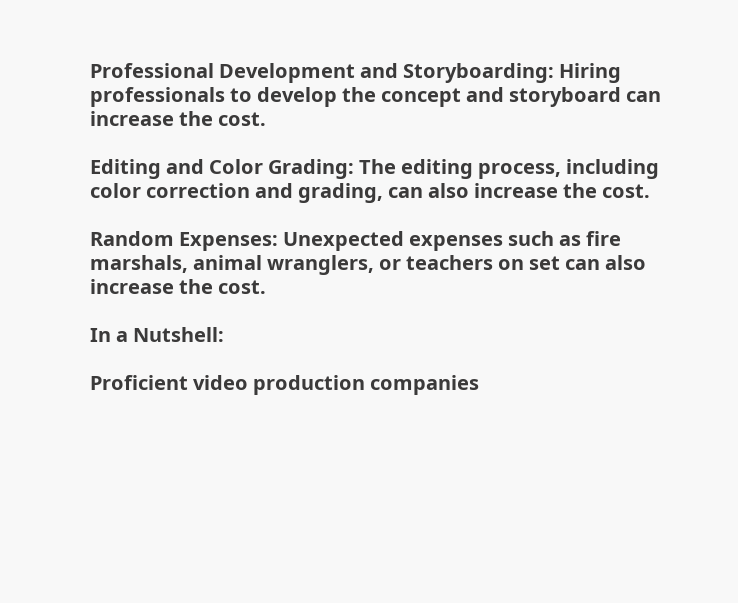Professional Development and Storyboarding: Hiring professionals to develop the concept and storyboard can increase the cost.

Editing and Color Grading: The editing process, including color correction and grading, can also increase the cost.

Random Expenses: Unexpected expenses such as fire marshals, animal wranglers, or teachers on set can also increase the cost.

In a Nutshell:

Proficient video production companies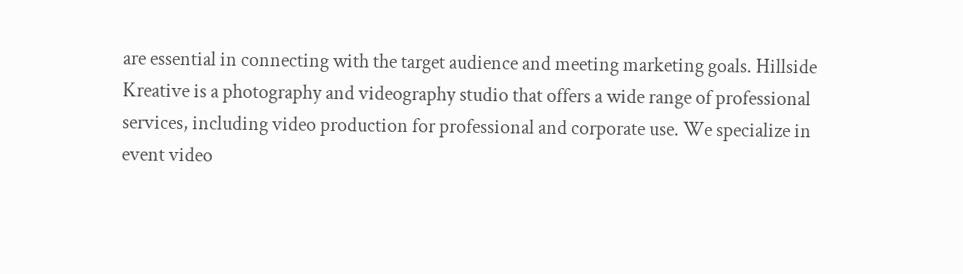are essential in connecting with the target audience and meeting marketing goals. Hillside Kreative is a photography and videography studio that offers a wide range of professional services, including video production for professional and corporate use. We specialize in event video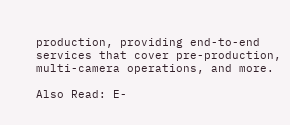production, providing end-to-end services that cover pre-production, multi-camera operations, and more.

Also Read: E-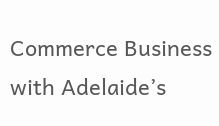Commerce Business with Adelaide’s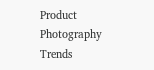Product Photography Trends